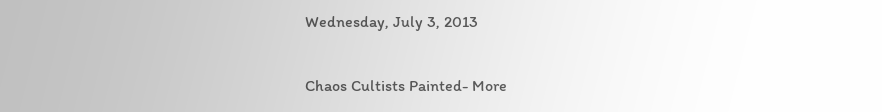Wednesday, July 3, 2013

Chaos Cultists Painted- More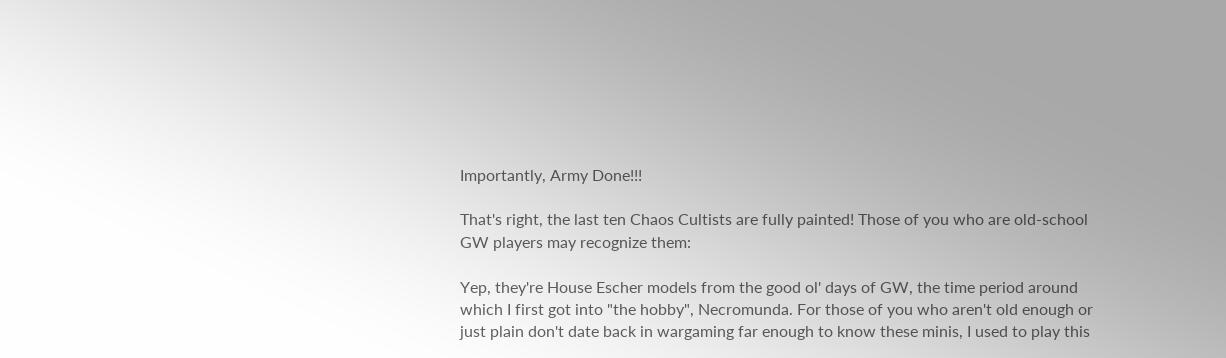Importantly, Army Done!!!

That's right, the last ten Chaos Cultists are fully painted! Those of you who are old-school GW players may recognize them:

Yep, they're House Escher models from the good ol' days of GW, the time period around which I first got into "the hobby", Necromunda. For those of you who aren't old enough or just plain don't date back in wargaming far enough to know these minis, I used to play this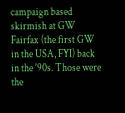campaign based skirmish at GW Fairfax (the first GW in the USA, FYI) back in the '90s. Those were the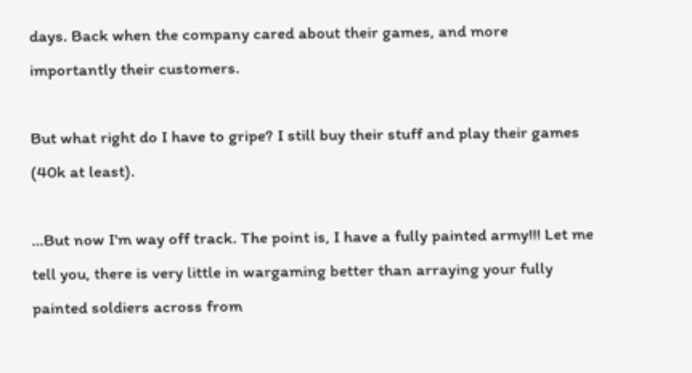days. Back when the company cared about their games, and more importantly their customers.

But what right do I have to gripe? I still buy their stuff and play their games (40k at least).

...But now I'm way off track. The point is, I have a fully painted army!!! Let me tell you, there is very little in wargaming better than arraying your fully painted soldiers across from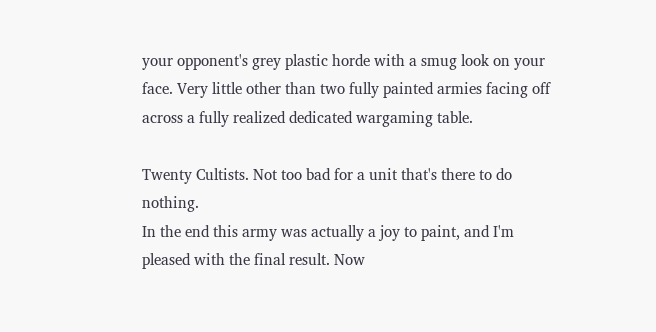your opponent's grey plastic horde with a smug look on your face. Very little other than two fully painted armies facing off across a fully realized dedicated wargaming table.

Twenty Cultists. Not too bad for a unit that's there to do nothing.
In the end this army was actually a joy to paint, and I'm pleased with the final result. Now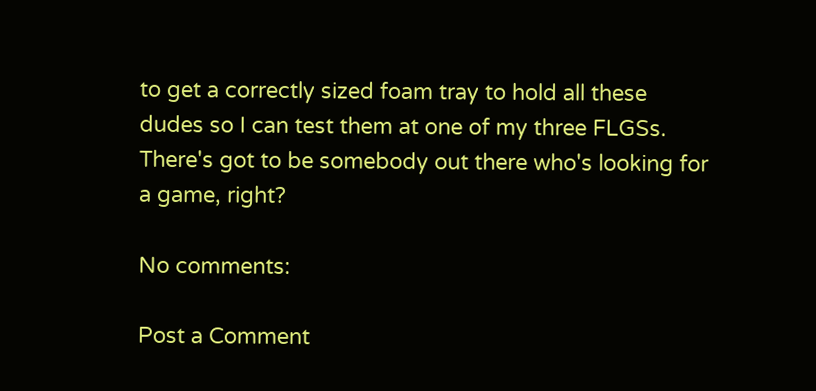to get a correctly sized foam tray to hold all these dudes so I can test them at one of my three FLGSs. There's got to be somebody out there who's looking for a game, right?

No comments:

Post a Comment